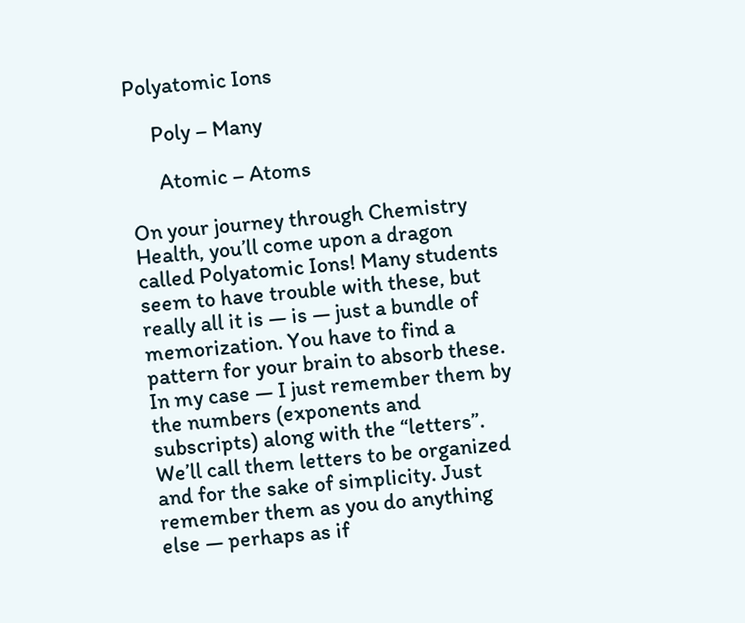Polyatomic Ions

     Poly – Many

      Atomic – Atoms

On your journey through Chemistry Health, you’ll come upon a dragon called Polyatomic Ions! Many students seem to have trouble with these, but really all it is — is — just a bundle of memorization. You have to find a pattern for your brain to absorb these. In my case — I just remember them by the numbers (exponents and subscripts) along with the “letters”. We’ll call them letters to be organized and for the sake of simplicity. Just remember them as you do anything else — perhaps as if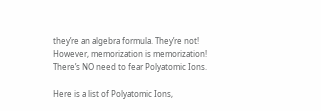they’re an algebra formula. They’re not! However, memorization is memorization! There’s NO need to fear Polyatomic Ions.

Here is a list of Polyatomic Ions,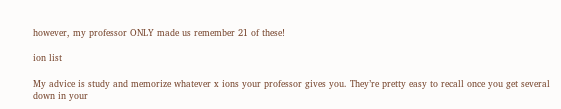however, my professor ONLY made us remember 21 of these!

ion list

My advice is study and memorize whatever x ions your professor gives you. They’re pretty easy to recall once you get several down in your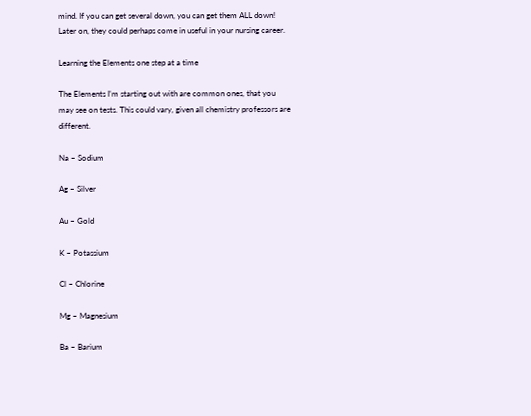mind. If you can get several down, you can get them ALL down! Later on, they could perhaps come in useful in your nursing career.

Learning the Elements one step at a time

The Elements I’m starting out with are common ones, that you may see on tests. This could vary, given all chemistry professors are different.

Na – Sodium

Ag – Silver

Au – Gold

K – Potassium

Cl – Chlorine

Mg – Magnesium

Ba – Barium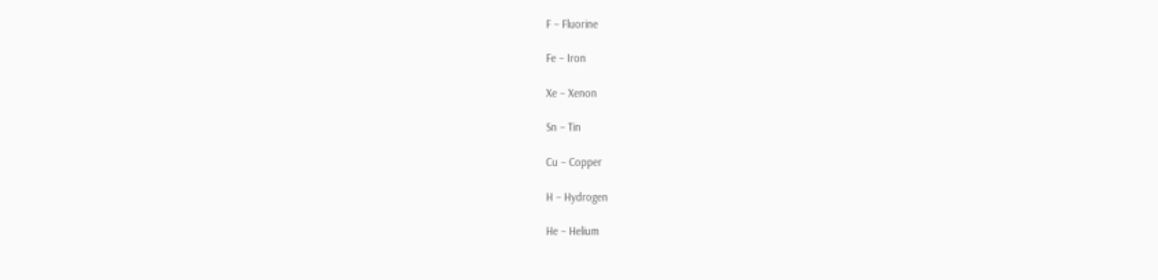F – Fluorine

Fe – Iron

Xe – Xenon

Sn – Tin

Cu – Copper

H – Hydrogen

He – Helium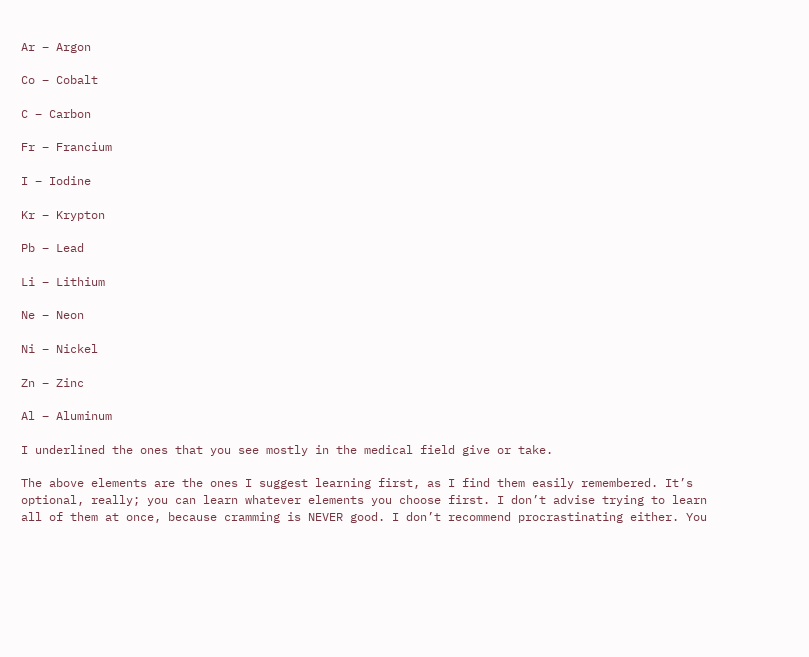Ar – Argon

Co – Cobalt

C – Carbon

Fr – Francium

I – Iodine

Kr – Krypton

Pb – Lead

Li – Lithium

Ne – Neon

Ni – Nickel

Zn – Zinc

Al – Aluminum

I underlined the ones that you see mostly in the medical field give or take.

The above elements are the ones I suggest learning first, as I find them easily remembered. It’s optional, really; you can learn whatever elements you choose first. I don’t advise trying to learn all of them at once, because cramming is NEVER good. I don’t recommend procrastinating either. You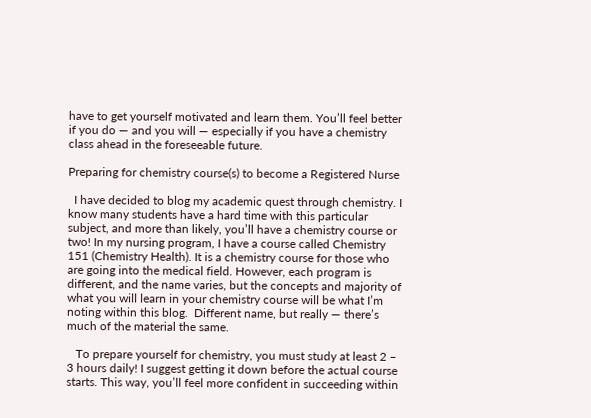have to get yourself motivated and learn them. You’ll feel better if you do — and you will — especially if you have a chemistry class ahead in the foreseeable future.

Preparing for chemistry course(s) to become a Registered Nurse

  I have decided to blog my academic quest through chemistry. I know many students have a hard time with this particular subject, and more than likely, you’ll have a chemistry course or two! In my nursing program, I have a course called Chemistry 151 (Chemistry Health). It is a chemistry course for those who are going into the medical field. However, each program is different, and the name varies, but the concepts and majority of what you will learn in your chemistry course will be what I’m noting within this blog.  Different name, but really — there’s much of the material the same.

   To prepare yourself for chemistry, you must study at least 2 – 3 hours daily! I suggest getting it down before the actual course starts. This way, you’ll feel more confident in succeeding within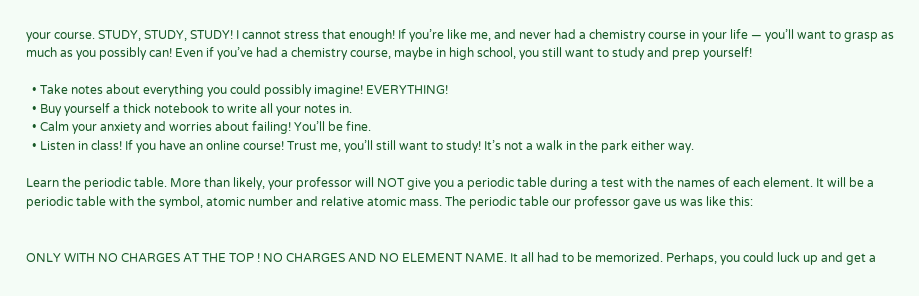your course. STUDY, STUDY, STUDY! I cannot stress that enough! If you’re like me, and never had a chemistry course in your life — you’ll want to grasp as much as you possibly can! Even if you’ve had a chemistry course, maybe in high school, you still want to study and prep yourself!

  • Take notes about everything you could possibly imagine! EVERYTHING!
  • Buy yourself a thick notebook to write all your notes in.
  • Calm your anxiety and worries about failing! You’ll be fine.
  • Listen in class! If you have an online course! Trust me, you’ll still want to study! It’s not a walk in the park either way.

Learn the periodic table. More than likely, your professor will NOT give you a periodic table during a test with the names of each element. It will be a periodic table with the symbol, atomic number and relative atomic mass. The periodic table our professor gave us was like this:


ONLY WITH NO CHARGES AT THE TOP ! NO CHARGES AND NO ELEMENT NAME. It all had to be memorized. Perhaps, you could luck up and get a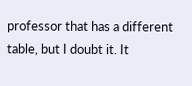professor that has a different table, but I doubt it. It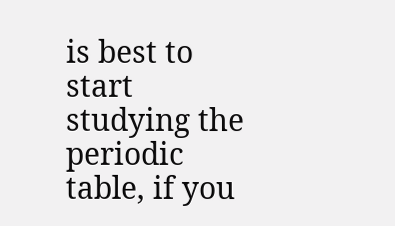is best to start studying the periodic table, if you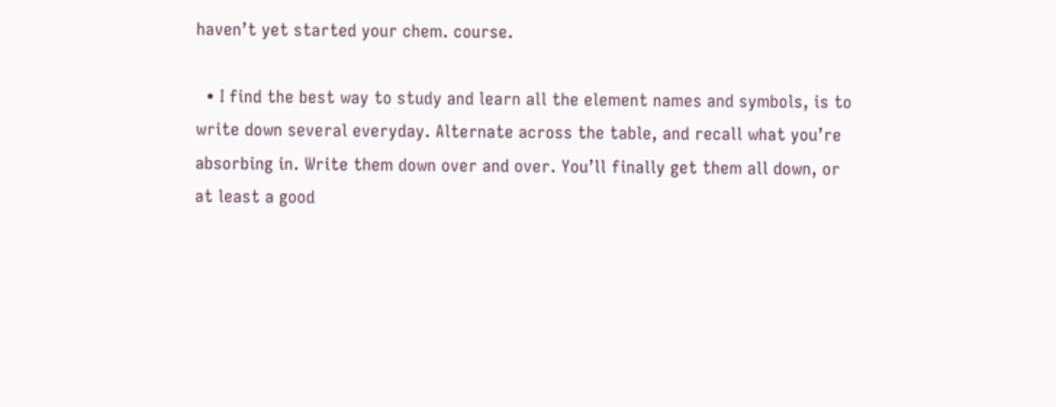haven’t yet started your chem. course.

  • I find the best way to study and learn all the element names and symbols, is to write down several everyday. Alternate across the table, and recall what you’re absorbing in. Write them down over and over. You’ll finally get them all down, or at least a good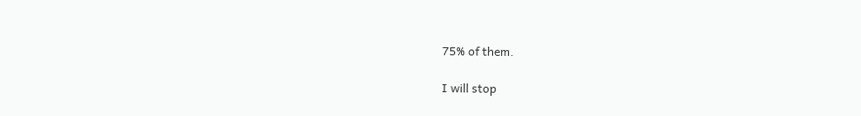75% of them.

I will stop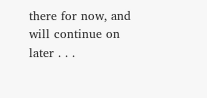there for now, and will continue on later . . .